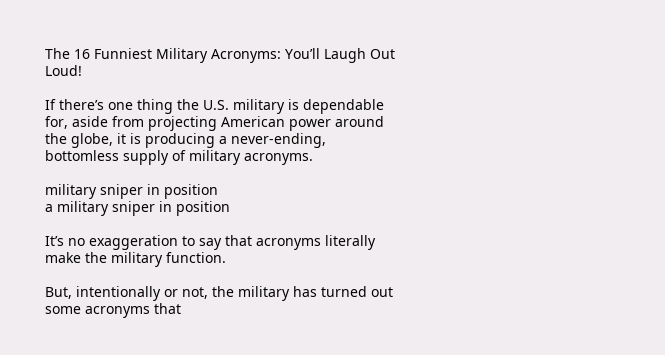The 16 Funniest Military Acronyms: You’ll Laugh Out Loud!

If there’s one thing the U.S. military is dependable for, aside from projecting American power around the globe, it is producing a never-ending, bottomless supply of military acronyms.

military sniper in position
a military sniper in position

It’s no exaggeration to say that acronyms literally make the military function.

But, intentionally or not, the military has turned out some acronyms that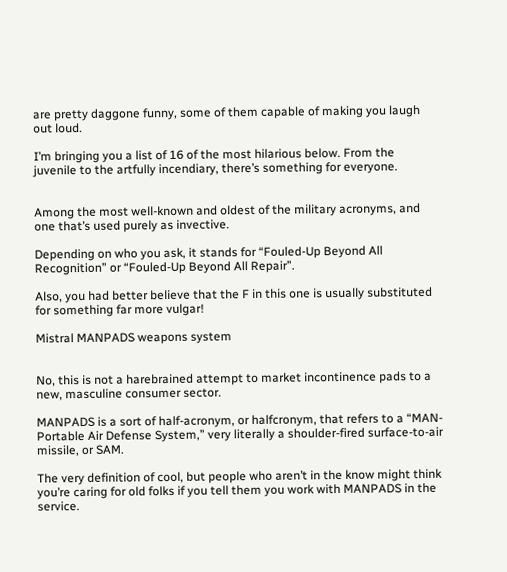are pretty daggone funny, some of them capable of making you laugh out loud.

I’m bringing you a list of 16 of the most hilarious below. From the juvenile to the artfully incendiary, there’s something for everyone.


Among the most well-known and oldest of the military acronyms, and one that’s used purely as invective.

Depending on who you ask, it stands for “Fouled-Up Beyond All Recognition” or “Fouled-Up Beyond All Repair”.

Also, you had better believe that the F in this one is usually substituted for something far more vulgar!

Mistral MANPADS weapons system


No, this is not a harebrained attempt to market incontinence pads to a new, masculine consumer sector.

MANPADS is a sort of half-acronym, or halfcronym, that refers to a “MAN-Portable Air Defense System,” very literally a shoulder-fired surface-to-air missile, or SAM.

The very definition of cool, but people who aren’t in the know might think you’re caring for old folks if you tell them you work with MANPADS in the service.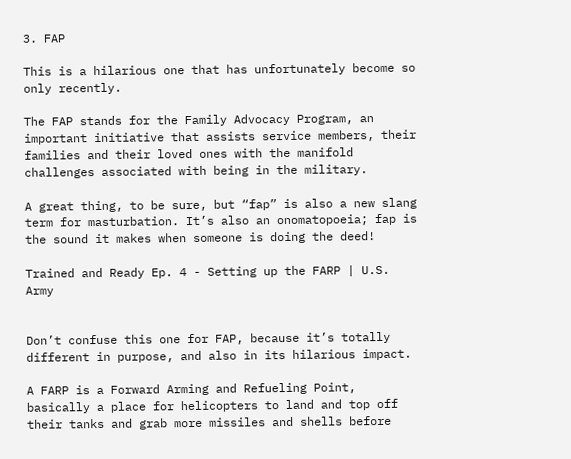3. FAP

This is a hilarious one that has unfortunately become so only recently.

The FAP stands for the Family Advocacy Program, an important initiative that assists service members, their families and their loved ones with the manifold challenges associated with being in the military.

A great thing, to be sure, but “fap” is also a new slang term for masturbation. It’s also an onomatopoeia; fap is the sound it makes when someone is doing the deed!

Trained and Ready Ep. 4 - Setting up the FARP | U.S. Army


Don’t confuse this one for FAP, because it’s totally different in purpose, and also in its hilarious impact.

A FARP is a Forward Arming and Refueling Point, basically a place for helicopters to land and top off their tanks and grab more missiles and shells before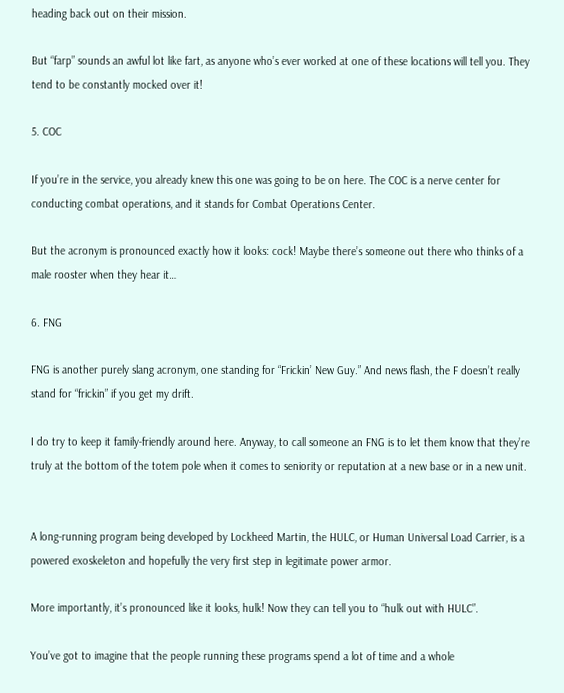heading back out on their mission.

But “farp” sounds an awful lot like fart, as anyone who’s ever worked at one of these locations will tell you. They tend to be constantly mocked over it!

5. COC

If you’re in the service, you already knew this one was going to be on here. The COC is a nerve center for conducting combat operations, and it stands for Combat Operations Center.

But the acronym is pronounced exactly how it looks: cock! Maybe there’s someone out there who thinks of a male rooster when they hear it…

6. FNG

FNG is another purely slang acronym, one standing for “Frickin’ New Guy.” And news flash, the F doesn’t really stand for “frickin” if you get my drift.

I do try to keep it family-friendly around here. Anyway, to call someone an FNG is to let them know that they’re truly at the bottom of the totem pole when it comes to seniority or reputation at a new base or in a new unit.


A long-running program being developed by Lockheed Martin, the HULC, or Human Universal Load Carrier, is a powered exoskeleton and hopefully the very first step in legitimate power armor.

More importantly, it’s pronounced like it looks, hulk! Now they can tell you to “hulk out with HULC”.

You’ve got to imagine that the people running these programs spend a lot of time and a whole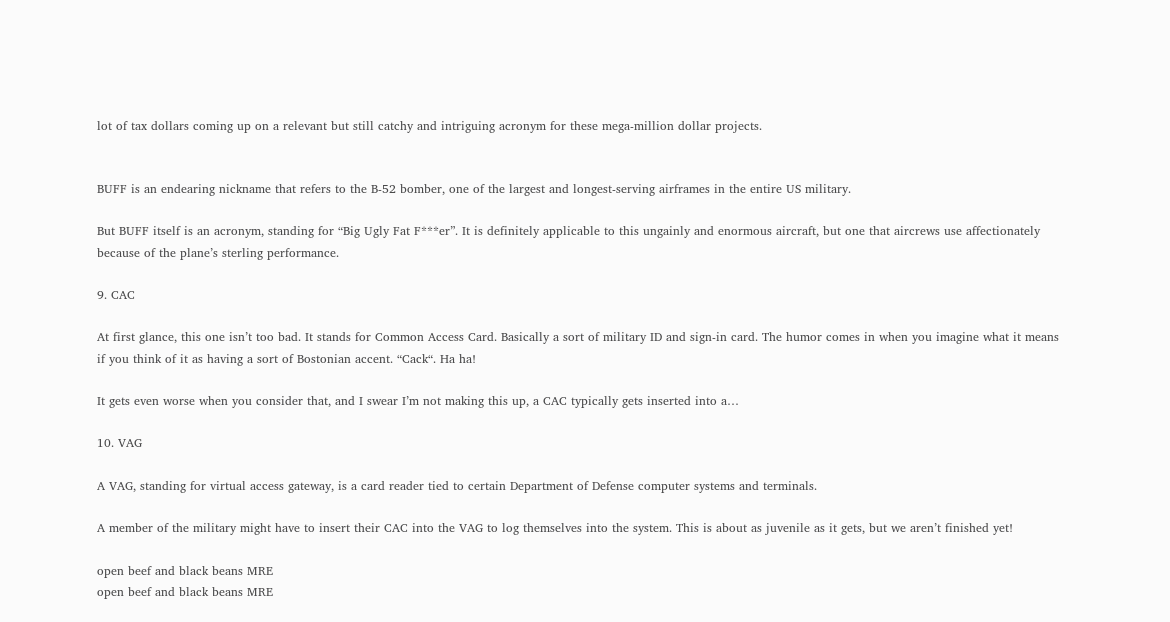lot of tax dollars coming up on a relevant but still catchy and intriguing acronym for these mega-million dollar projects.


BUFF is an endearing nickname that refers to the B-52 bomber, one of the largest and longest-serving airframes in the entire US military.

But BUFF itself is an acronym, standing for “Big Ugly Fat F***er”. It is definitely applicable to this ungainly and enormous aircraft, but one that aircrews use affectionately because of the plane’s sterling performance.

9. CAC

At first glance, this one isn’t too bad. It stands for Common Access Card. Basically a sort of military ID and sign-in card. The humor comes in when you imagine what it means if you think of it as having a sort of Bostonian accent. “Cack“. Ha ha!

It gets even worse when you consider that, and I swear I’m not making this up, a CAC typically gets inserted into a…

10. VAG

A VAG, standing for virtual access gateway, is a card reader tied to certain Department of Defense computer systems and terminals.

A member of the military might have to insert their CAC into the VAG to log themselves into the system. This is about as juvenile as it gets, but we aren’t finished yet!

open beef and black beans MRE
open beef and black beans MRE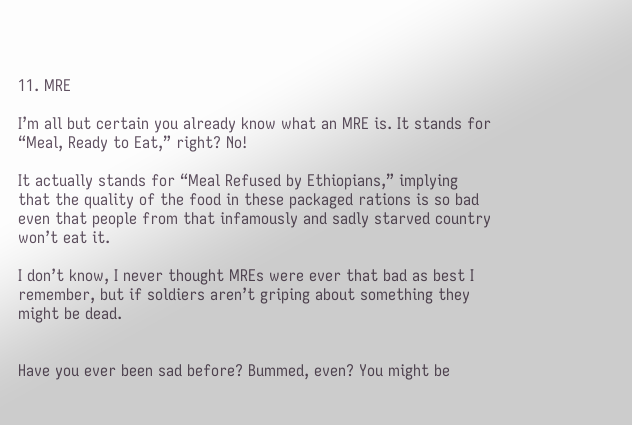11. MRE

I’m all but certain you already know what an MRE is. It stands for “Meal, Ready to Eat,” right? No!

It actually stands for “Meal Refused by Ethiopians,” implying that the quality of the food in these packaged rations is so bad even that people from that infamously and sadly starved country won’t eat it.

I don’t know, I never thought MREs were ever that bad as best I remember, but if soldiers aren’t griping about something they might be dead.


Have you ever been sad before? Bummed, even? You might be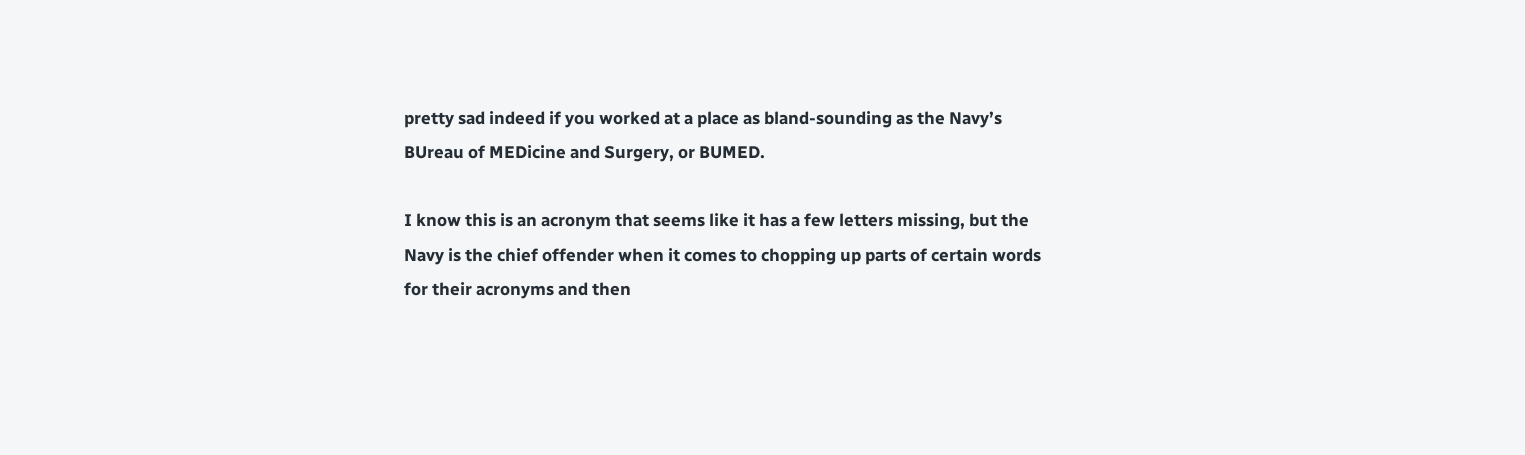pretty sad indeed if you worked at a place as bland-sounding as the Navy’s BUreau of MEDicine and Surgery, or BUMED.

I know this is an acronym that seems like it has a few letters missing, but the Navy is the chief offender when it comes to chopping up parts of certain words for their acronyms and then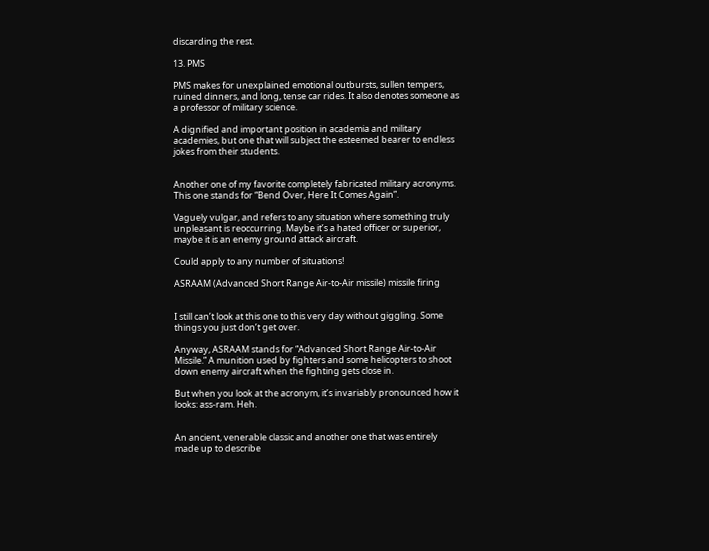discarding the rest.

13. PMS

PMS makes for unexplained emotional outbursts, sullen tempers, ruined dinners, and long, tense car rides. It also denotes someone as a professor of military science.

A dignified and important position in academia and military academies, but one that will subject the esteemed bearer to endless jokes from their students.


Another one of my favorite completely fabricated military acronyms. This one stands for “Bend Over, Here It Comes Again”.

Vaguely vulgar, and refers to any situation where something truly unpleasant is reoccurring. Maybe it’s a hated officer or superior, maybe it is an enemy ground attack aircraft.

Could apply to any number of situations!

ASRAAM (Advanced Short Range Air-to-Air missile) missile firing


I still can’t look at this one to this very day without giggling. Some things you just don’t get over.

Anyway, ASRAAM stands for “Advanced Short Range Air-to-Air Missile.” A munition used by fighters and some helicopters to shoot down enemy aircraft when the fighting gets close in.

But when you look at the acronym, it’s invariably pronounced how it looks: ass-ram. Heh.


An ancient, venerable classic and another one that was entirely made up to describe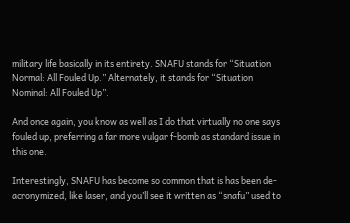military life basically in its entirety. SNAFU stands for “Situation Normal: All Fouled Up.” Alternately, it stands for “Situation Nominal: All Fouled Up”.

And once again, you know as well as I do that virtually no one says fouled up, preferring a far more vulgar f-bomb as standard issue in this one.

Interestingly, SNAFU has become so common that is has been de-acronymized, like laser, and you’ll see it written as “snafu” used to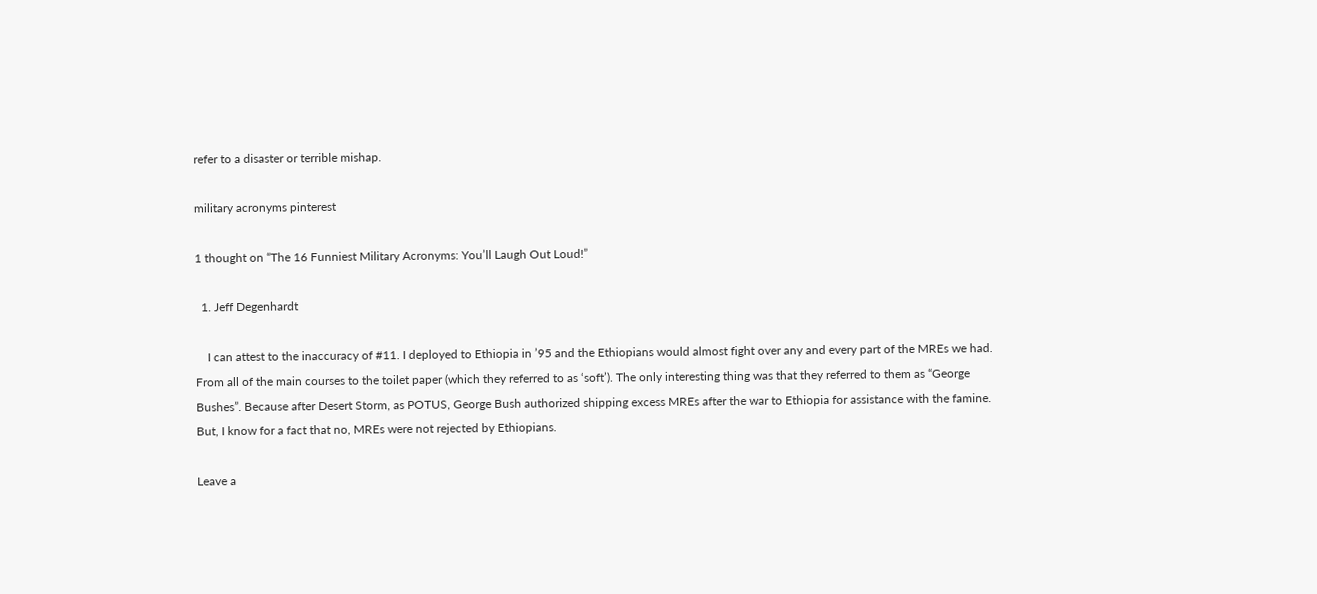refer to a disaster or terrible mishap.

military acronyms pinterest

1 thought on “The 16 Funniest Military Acronyms: You’ll Laugh Out Loud!”

  1. Jeff Degenhardt

    I can attest to the inaccuracy of #11. I deployed to Ethiopia in ’95 and the Ethiopians would almost fight over any and every part of the MREs we had. From all of the main courses to the toilet paper (which they referred to as ‘soft’). The only interesting thing was that they referred to them as “George Bushes”. Because after Desert Storm, as POTUS, George Bush authorized shipping excess MREs after the war to Ethiopia for assistance with the famine. But, I know for a fact that no, MREs were not rejected by Ethiopians.

Leave a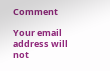Comment

Your email address will not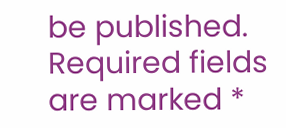be published. Required fields are marked *